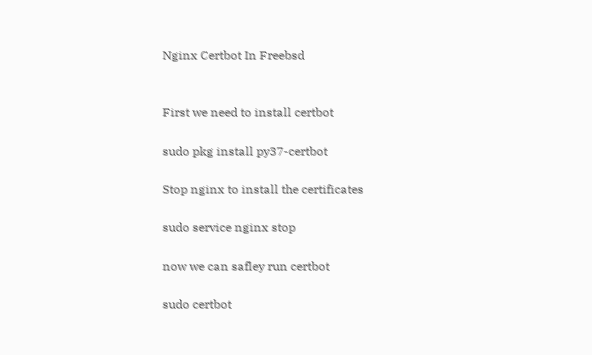Nginx Certbot In Freebsd


First we need to install certbot

sudo pkg install py37-certbot

Stop nginx to install the certificates

sudo service nginx stop

now we can safley run certbot

sudo certbot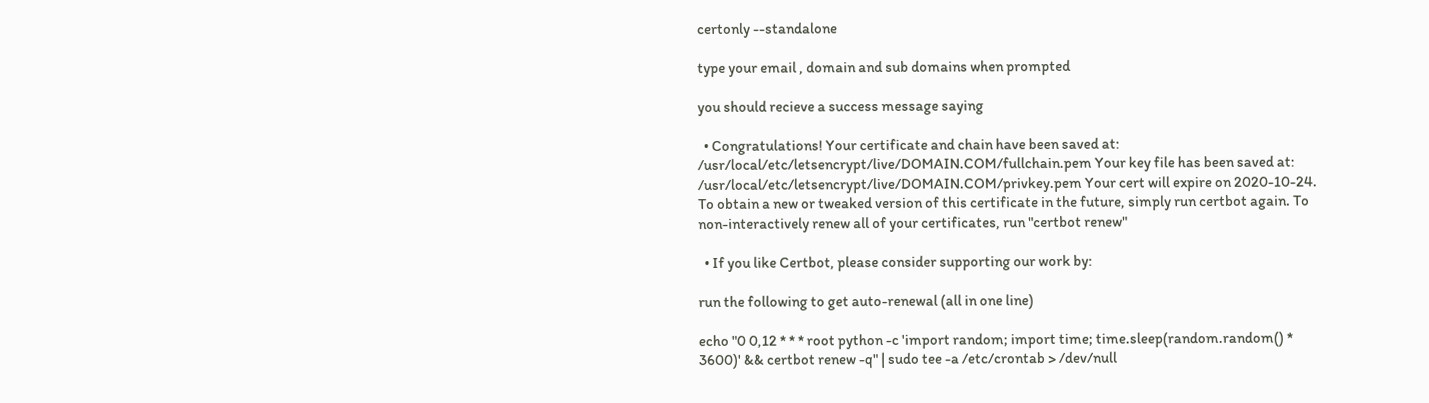certonly --standalone

type your email , domain and sub domains when prompted

you should recieve a success message saying

  • Congratulations! Your certificate and chain have been saved at: /usr/local/etc/letsencrypt/live/DOMAIN.COM/fullchain.pem Your key file has been saved at: /usr/local/etc/letsencrypt/live/DOMAIN.COM/privkey.pem Your cert will expire on 2020-10-24. To obtain a new or tweaked version of this certificate in the future, simply run certbot again. To non-interactively renew all of your certificates, run "certbot renew"

  • If you like Certbot, please consider supporting our work by:

run the following to get auto-renewal (all in one line)

echo "0 0,12 * * * root python -c 'import random; import time; time.sleep(random.random() * 3600)' && certbot renew -q" | sudo tee -a /etc/crontab > /dev/null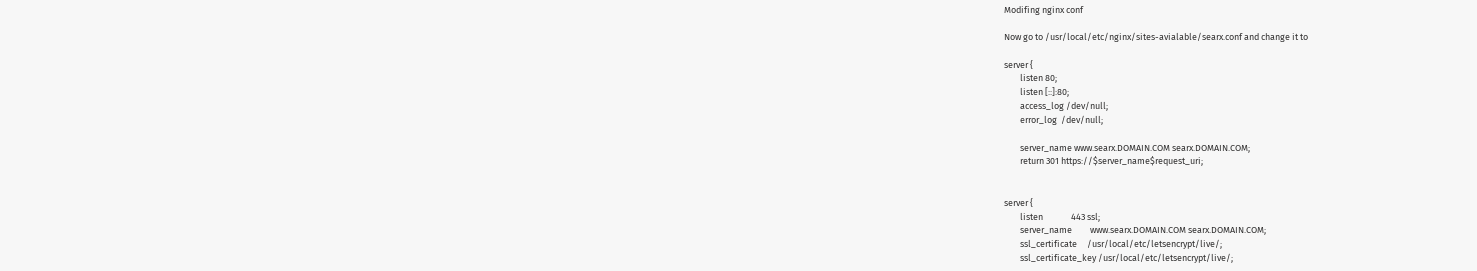Modifing nginx conf

Now go to /usr/local/etc/nginx/sites-avialable/searx.conf and change it to

server {
        listen 80;
        listen [::]:80;
        access_log /dev/null;
        error_log  /dev/null;

        server_name www.searx.DOMAIN.COM searx.DOMAIN.COM;
        return 301 https://$server_name$request_uri;


server {
        listen              443 ssl;
        server_name         www.searx.DOMAIN.COM searx.DOMAIN.COM;
        ssl_certificate     /usr/local/etc/letsencrypt/live/;
        ssl_certificate_key /usr/local/etc/letsencrypt/live/;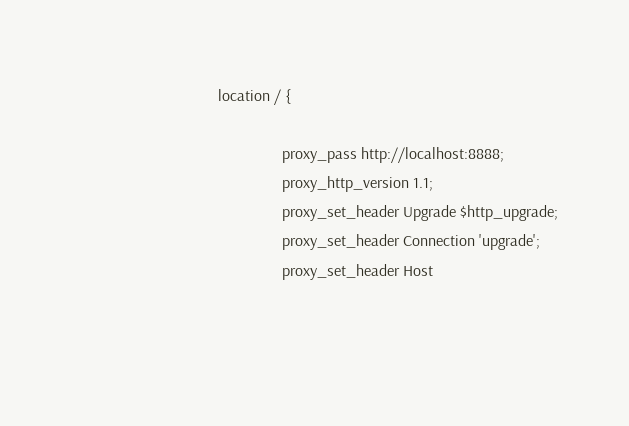location / {

                proxy_pass http://localhost:8888;
                proxy_http_version 1.1;
                proxy_set_header Upgrade $http_upgrade;
                proxy_set_header Connection 'upgrade';
                proxy_set_header Host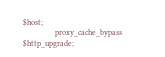$host;
                proxy_cache_bypass $http_upgrade;